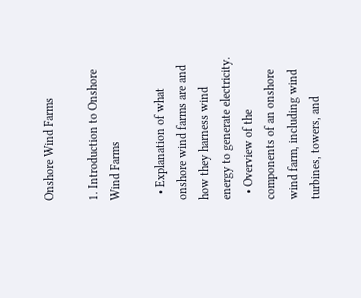Onshore Wind Farms

1. Introduction to Onshore Wind Farms

  • Explanation of what onshore wind farms are and how they harness wind energy to generate electricity.
  • Overview of the components of an onshore wind farm, including wind turbines, towers, and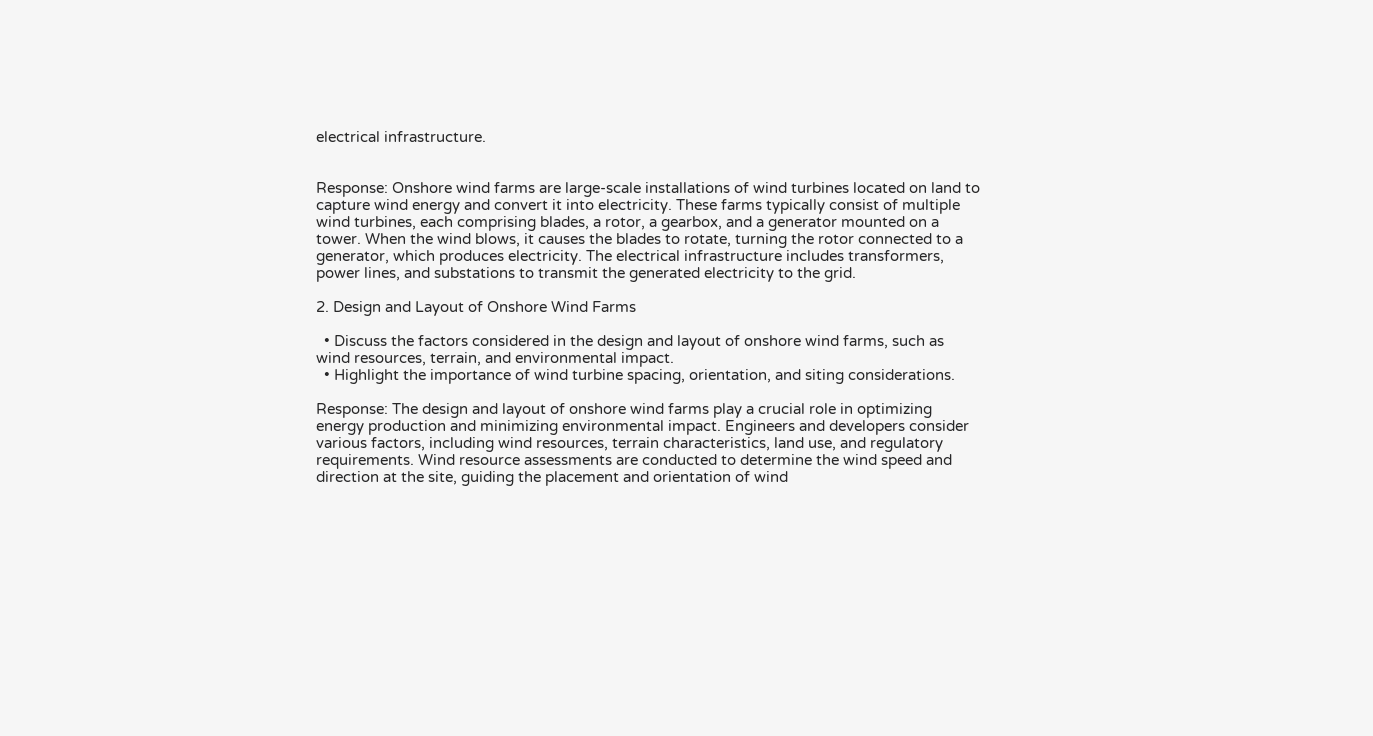electrical infrastructure.


Response: Onshore wind farms are large-scale installations of wind turbines located on land to capture wind energy and convert it into electricity. These farms typically consist of multiple wind turbines, each comprising blades, a rotor, a gearbox, and a generator mounted on a tower. When the wind blows, it causes the blades to rotate, turning the rotor connected to a generator, which produces electricity. The electrical infrastructure includes transformers, power lines, and substations to transmit the generated electricity to the grid.

2. Design and Layout of Onshore Wind Farms

  • Discuss the factors considered in the design and layout of onshore wind farms, such as wind resources, terrain, and environmental impact.
  • Highlight the importance of wind turbine spacing, orientation, and siting considerations.

Response: The design and layout of onshore wind farms play a crucial role in optimizing energy production and minimizing environmental impact. Engineers and developers consider various factors, including wind resources, terrain characteristics, land use, and regulatory requirements. Wind resource assessments are conducted to determine the wind speed and direction at the site, guiding the placement and orientation of wind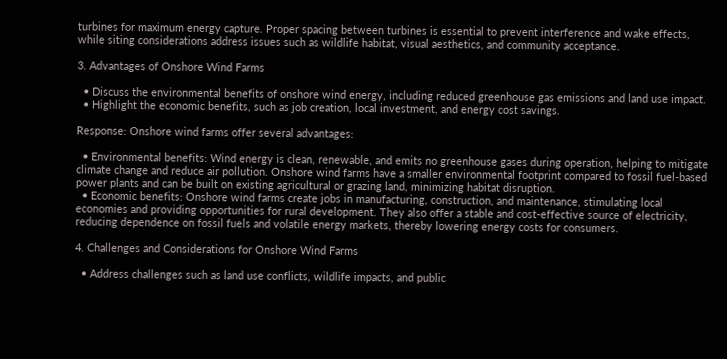turbines for maximum energy capture. Proper spacing between turbines is essential to prevent interference and wake effects, while siting considerations address issues such as wildlife habitat, visual aesthetics, and community acceptance.

3. Advantages of Onshore Wind Farms

  • Discuss the environmental benefits of onshore wind energy, including reduced greenhouse gas emissions and land use impact.
  • Highlight the economic benefits, such as job creation, local investment, and energy cost savings.

Response: Onshore wind farms offer several advantages:

  • Environmental benefits: Wind energy is clean, renewable, and emits no greenhouse gases during operation, helping to mitigate climate change and reduce air pollution. Onshore wind farms have a smaller environmental footprint compared to fossil fuel-based power plants and can be built on existing agricultural or grazing land, minimizing habitat disruption.
  • Economic benefits: Onshore wind farms create jobs in manufacturing, construction, and maintenance, stimulating local economies and providing opportunities for rural development. They also offer a stable and cost-effective source of electricity, reducing dependence on fossil fuels and volatile energy markets, thereby lowering energy costs for consumers.

4. Challenges and Considerations for Onshore Wind Farms

  • Address challenges such as land use conflicts, wildlife impacts, and public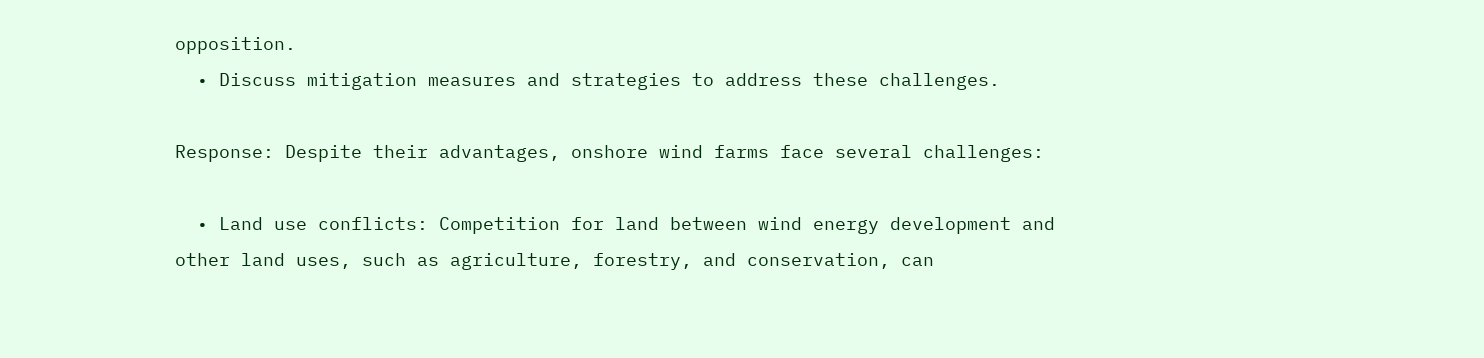opposition.
  • Discuss mitigation measures and strategies to address these challenges.

Response: Despite their advantages, onshore wind farms face several challenges:

  • Land use conflicts: Competition for land between wind energy development and other land uses, such as agriculture, forestry, and conservation, can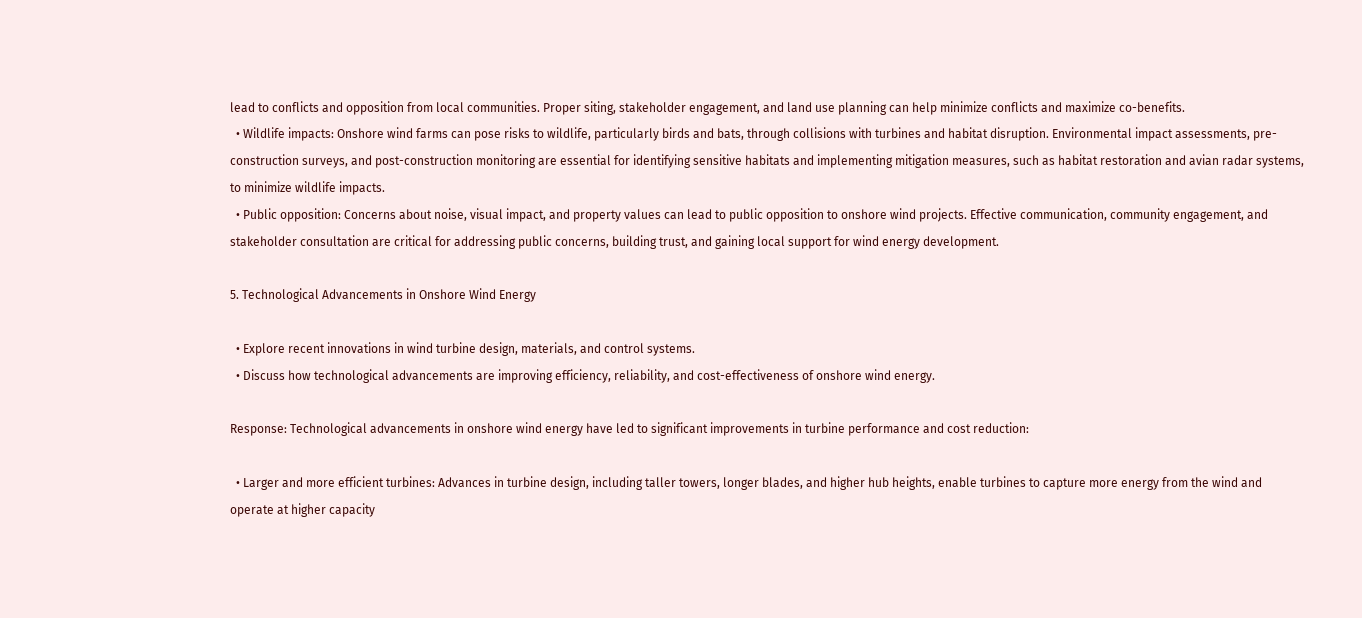lead to conflicts and opposition from local communities. Proper siting, stakeholder engagement, and land use planning can help minimize conflicts and maximize co-benefits.
  • Wildlife impacts: Onshore wind farms can pose risks to wildlife, particularly birds and bats, through collisions with turbines and habitat disruption. Environmental impact assessments, pre-construction surveys, and post-construction monitoring are essential for identifying sensitive habitats and implementing mitigation measures, such as habitat restoration and avian radar systems, to minimize wildlife impacts.
  • Public opposition: Concerns about noise, visual impact, and property values can lead to public opposition to onshore wind projects. Effective communication, community engagement, and stakeholder consultation are critical for addressing public concerns, building trust, and gaining local support for wind energy development.

5. Technological Advancements in Onshore Wind Energy

  • Explore recent innovations in wind turbine design, materials, and control systems.
  • Discuss how technological advancements are improving efficiency, reliability, and cost-effectiveness of onshore wind energy.

Response: Technological advancements in onshore wind energy have led to significant improvements in turbine performance and cost reduction:

  • Larger and more efficient turbines: Advances in turbine design, including taller towers, longer blades, and higher hub heights, enable turbines to capture more energy from the wind and operate at higher capacity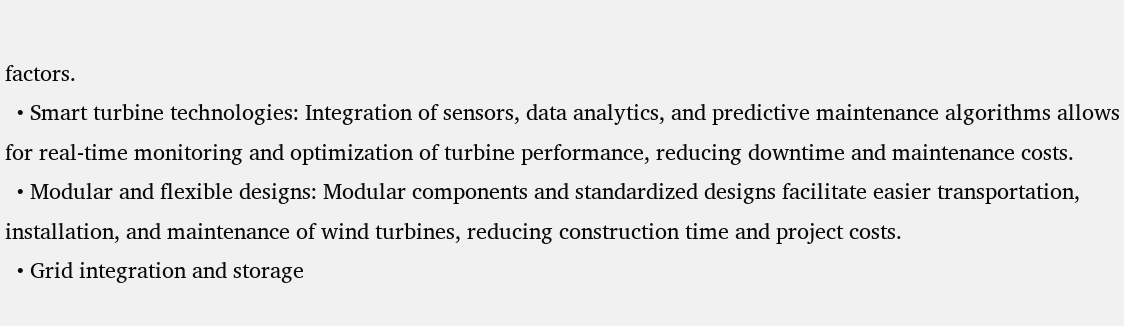factors.
  • Smart turbine technologies: Integration of sensors, data analytics, and predictive maintenance algorithms allows for real-time monitoring and optimization of turbine performance, reducing downtime and maintenance costs.
  • Modular and flexible designs: Modular components and standardized designs facilitate easier transportation, installation, and maintenance of wind turbines, reducing construction time and project costs.
  • Grid integration and storage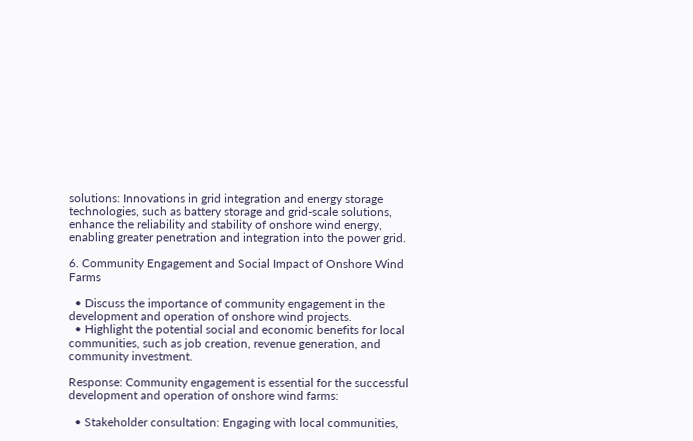solutions: Innovations in grid integration and energy storage technologies, such as battery storage and grid-scale solutions, enhance the reliability and stability of onshore wind energy, enabling greater penetration and integration into the power grid.

6. Community Engagement and Social Impact of Onshore Wind Farms

  • Discuss the importance of community engagement in the development and operation of onshore wind projects.
  • Highlight the potential social and economic benefits for local communities, such as job creation, revenue generation, and community investment.

Response: Community engagement is essential for the successful development and operation of onshore wind farms:

  • Stakeholder consultation: Engaging with local communities,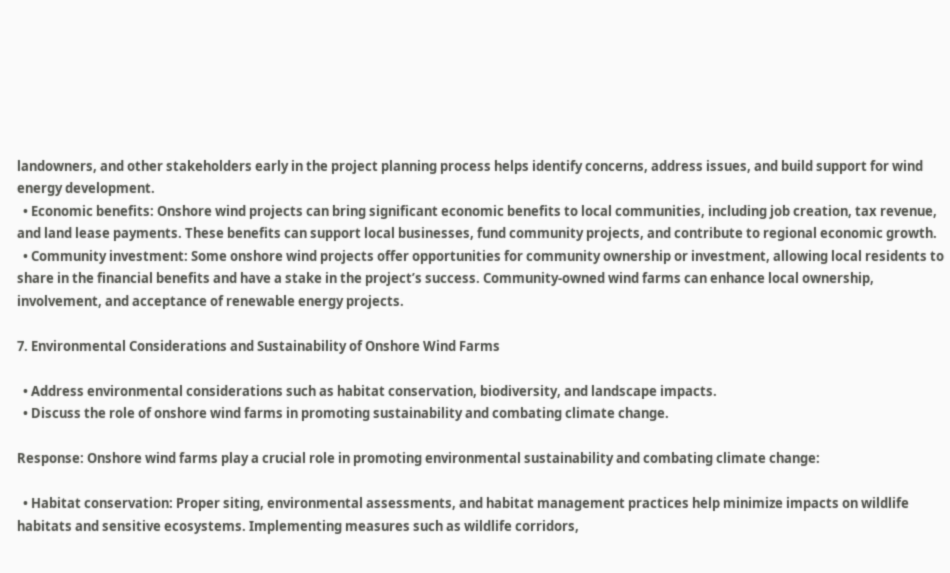landowners, and other stakeholders early in the project planning process helps identify concerns, address issues, and build support for wind energy development.
  • Economic benefits: Onshore wind projects can bring significant economic benefits to local communities, including job creation, tax revenue, and land lease payments. These benefits can support local businesses, fund community projects, and contribute to regional economic growth.
  • Community investment: Some onshore wind projects offer opportunities for community ownership or investment, allowing local residents to share in the financial benefits and have a stake in the project’s success. Community-owned wind farms can enhance local ownership, involvement, and acceptance of renewable energy projects.

7. Environmental Considerations and Sustainability of Onshore Wind Farms

  • Address environmental considerations such as habitat conservation, biodiversity, and landscape impacts.
  • Discuss the role of onshore wind farms in promoting sustainability and combating climate change.

Response: Onshore wind farms play a crucial role in promoting environmental sustainability and combating climate change:

  • Habitat conservation: Proper siting, environmental assessments, and habitat management practices help minimize impacts on wildlife habitats and sensitive ecosystems. Implementing measures such as wildlife corridors,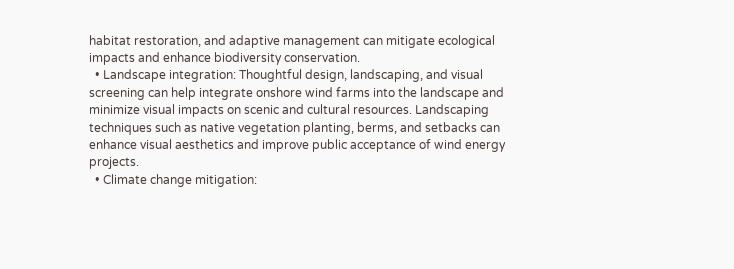habitat restoration, and adaptive management can mitigate ecological impacts and enhance biodiversity conservation.
  • Landscape integration: Thoughtful design, landscaping, and visual screening can help integrate onshore wind farms into the landscape and minimize visual impacts on scenic and cultural resources. Landscaping techniques such as native vegetation planting, berms, and setbacks can enhance visual aesthetics and improve public acceptance of wind energy projects.
  • Climate change mitigation: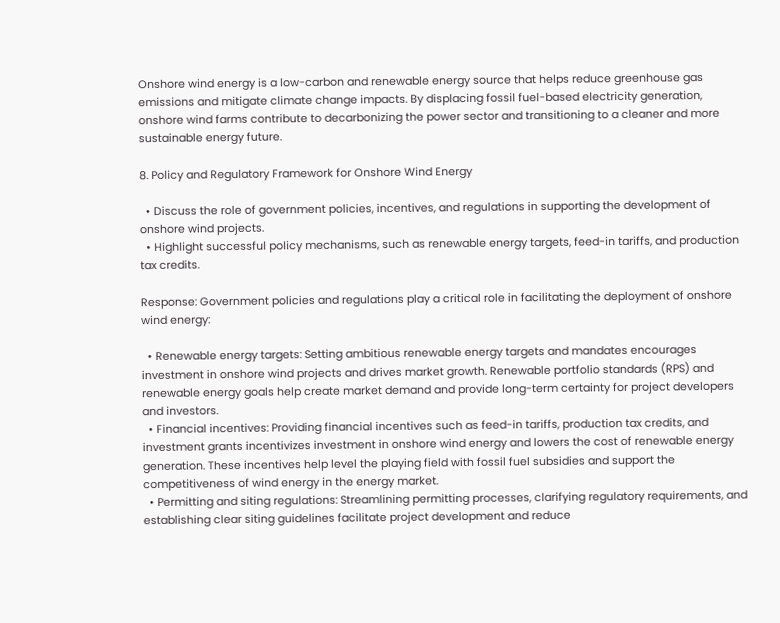Onshore wind energy is a low-carbon and renewable energy source that helps reduce greenhouse gas emissions and mitigate climate change impacts. By displacing fossil fuel-based electricity generation, onshore wind farms contribute to decarbonizing the power sector and transitioning to a cleaner and more sustainable energy future.

8. Policy and Regulatory Framework for Onshore Wind Energy

  • Discuss the role of government policies, incentives, and regulations in supporting the development of onshore wind projects.
  • Highlight successful policy mechanisms, such as renewable energy targets, feed-in tariffs, and production tax credits.

Response: Government policies and regulations play a critical role in facilitating the deployment of onshore wind energy:

  • Renewable energy targets: Setting ambitious renewable energy targets and mandates encourages investment in onshore wind projects and drives market growth. Renewable portfolio standards (RPS) and renewable energy goals help create market demand and provide long-term certainty for project developers and investors.
  • Financial incentives: Providing financial incentives such as feed-in tariffs, production tax credits, and investment grants incentivizes investment in onshore wind energy and lowers the cost of renewable energy generation. These incentives help level the playing field with fossil fuel subsidies and support the competitiveness of wind energy in the energy market.
  • Permitting and siting regulations: Streamlining permitting processes, clarifying regulatory requirements, and establishing clear siting guidelines facilitate project development and reduce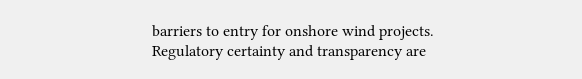barriers to entry for onshore wind projects. Regulatory certainty and transparency are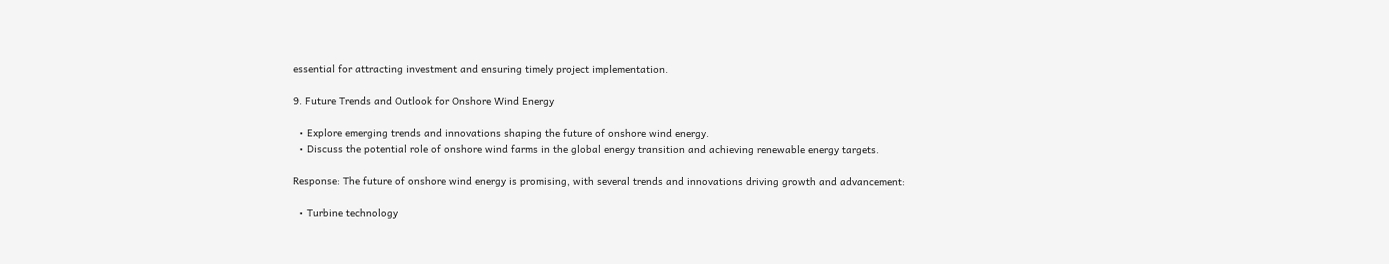essential for attracting investment and ensuring timely project implementation.

9. Future Trends and Outlook for Onshore Wind Energy

  • Explore emerging trends and innovations shaping the future of onshore wind energy.
  • Discuss the potential role of onshore wind farms in the global energy transition and achieving renewable energy targets.

Response: The future of onshore wind energy is promising, with several trends and innovations driving growth and advancement:

  • Turbine technology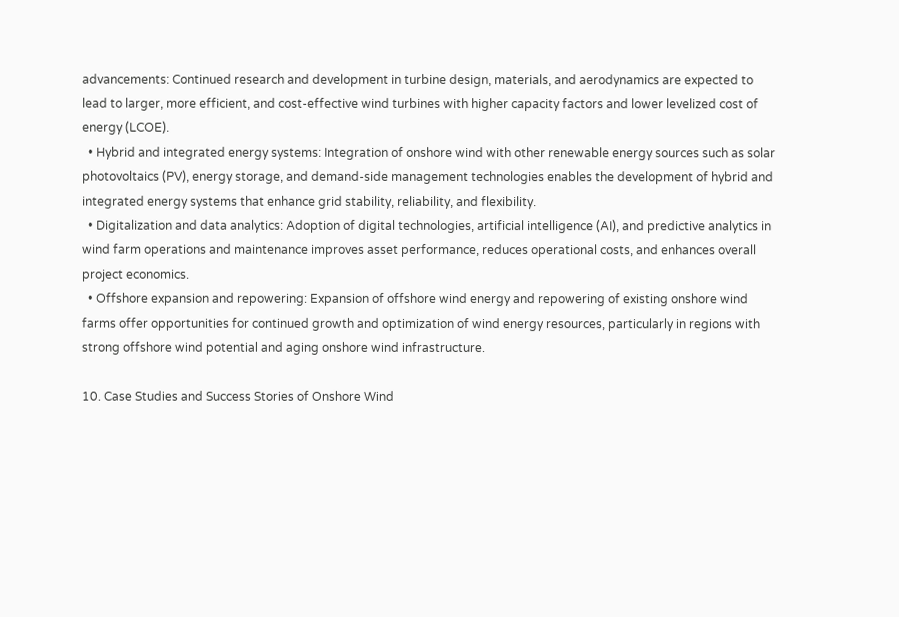advancements: Continued research and development in turbine design, materials, and aerodynamics are expected to lead to larger, more efficient, and cost-effective wind turbines with higher capacity factors and lower levelized cost of energy (LCOE).
  • Hybrid and integrated energy systems: Integration of onshore wind with other renewable energy sources such as solar photovoltaics (PV), energy storage, and demand-side management technologies enables the development of hybrid and integrated energy systems that enhance grid stability, reliability, and flexibility.
  • Digitalization and data analytics: Adoption of digital technologies, artificial intelligence (AI), and predictive analytics in wind farm operations and maintenance improves asset performance, reduces operational costs, and enhances overall project economics.
  • Offshore expansion and repowering: Expansion of offshore wind energy and repowering of existing onshore wind farms offer opportunities for continued growth and optimization of wind energy resources, particularly in regions with strong offshore wind potential and aging onshore wind infrastructure.

10. Case Studies and Success Stories of Onshore Wind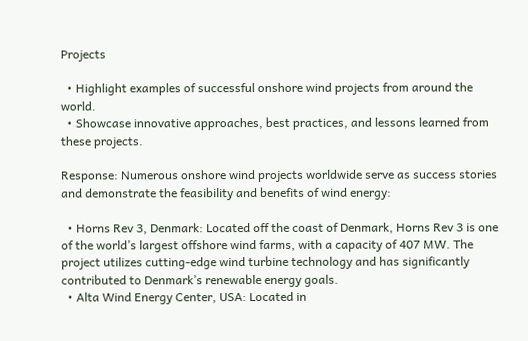Projects

  • Highlight examples of successful onshore wind projects from around the world.
  • Showcase innovative approaches, best practices, and lessons learned from these projects.

Response: Numerous onshore wind projects worldwide serve as success stories and demonstrate the feasibility and benefits of wind energy:

  • Horns Rev 3, Denmark: Located off the coast of Denmark, Horns Rev 3 is one of the world’s largest offshore wind farms, with a capacity of 407 MW. The project utilizes cutting-edge wind turbine technology and has significantly contributed to Denmark’s renewable energy goals.
  • Alta Wind Energy Center, USA: Located in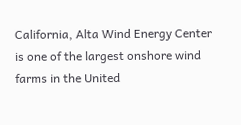California, Alta Wind Energy Center is one of the largest onshore wind farms in the United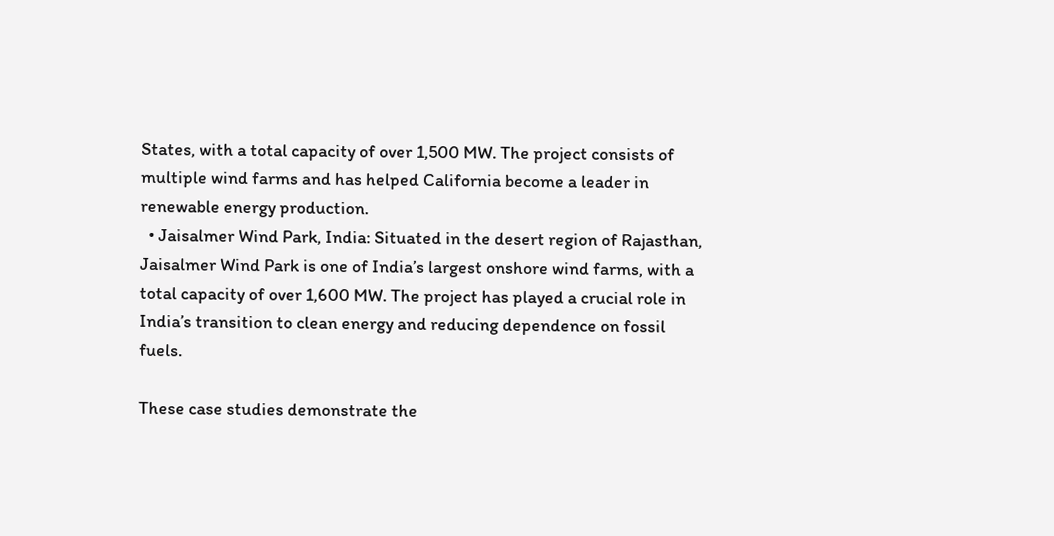States, with a total capacity of over 1,500 MW. The project consists of multiple wind farms and has helped California become a leader in renewable energy production.
  • Jaisalmer Wind Park, India: Situated in the desert region of Rajasthan, Jaisalmer Wind Park is one of India’s largest onshore wind farms, with a total capacity of over 1,600 MW. The project has played a crucial role in India’s transition to clean energy and reducing dependence on fossil fuels.

These case studies demonstrate the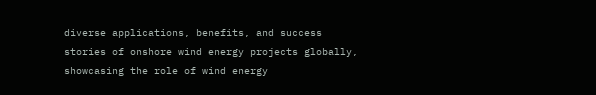diverse applications, benefits, and success stories of onshore wind energy projects globally, showcasing the role of wind energy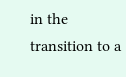in the transition to a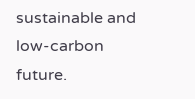sustainable and low-carbon future.